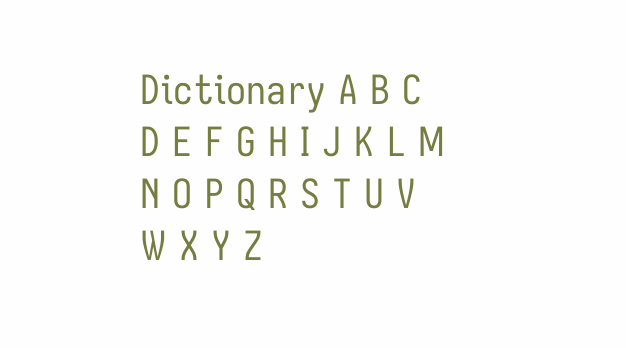Dictionary A B C D E F G H I J K L M N O P Q R S T U V W X Y Z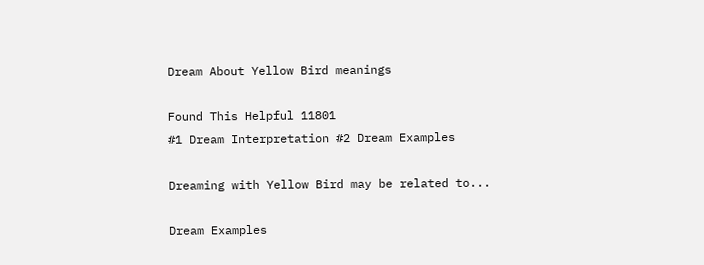Dream About Yellow Bird meanings

Found This Helpful 11801
#1 Dream Interpretation #2 Dream Examples

Dreaming with Yellow Bird may be related to...

Dream Examples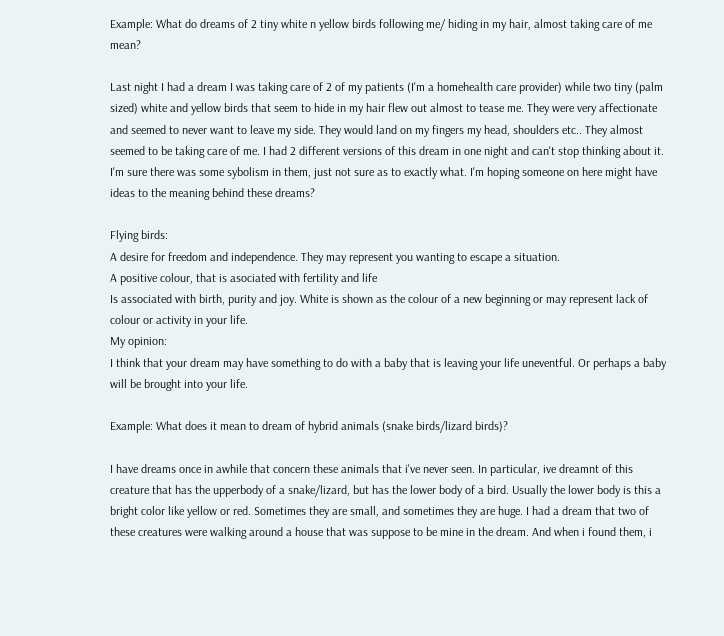Example: What do dreams of 2 tiny white n yellow birds following me/ hiding in my hair, almost taking care of me mean?

Last night I had a dream I was taking care of 2 of my patients (I'm a homehealth care provider) while two tiny (palm sized) white and yellow birds that seem to hide in my hair flew out almost to tease me. They were very affectionate and seemed to never want to leave my side. They would land on my fingers my head, shoulders etc.. They almost seemed to be taking care of me. I had 2 different versions of this dream in one night and can't stop thinking about it. I'm sure there was some sybolism in them, just not sure as to exactly what. I'm hoping someone on here might have ideas to the meaning behind these dreams?

Flying birds:
A desire for freedom and independence. They may represent you wanting to escape a situation.
A positive colour, that is asociated with fertility and life
Is associated with birth, purity and joy. White is shown as the colour of a new beginning or may represent lack of colour or activity in your life.
My opinion:
I think that your dream may have something to do with a baby that is leaving your life uneventful. Or perhaps a baby will be brought into your life.

Example: What does it mean to dream of hybrid animals (snake birds/lizard birds)?

I have dreams once in awhile that concern these animals that i've never seen. In particular, ive dreamnt of this creature that has the upperbody of a snake/lizard, but has the lower body of a bird. Usually the lower body is this a bright color like yellow or red. Sometimes they are small, and sometimes they are huge. I had a dream that two of these creatures were walking around a house that was suppose to be mine in the dream. And when i found them, i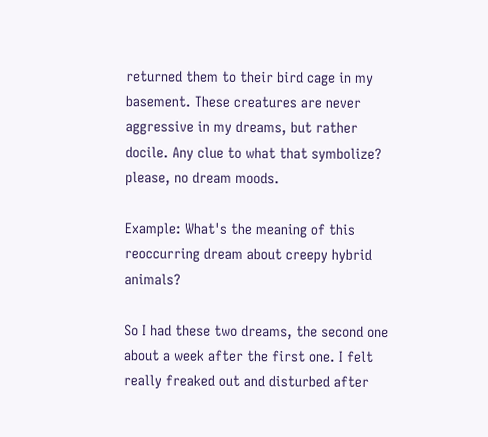returned them to their bird cage in my basement. These creatures are never aggressive in my dreams, but rather docile. Any clue to what that symbolize? please, no dream moods.

Example: What's the meaning of this reoccurring dream about creepy hybrid animals?

So I had these two dreams, the second one about a week after the first one. I felt really freaked out and disturbed after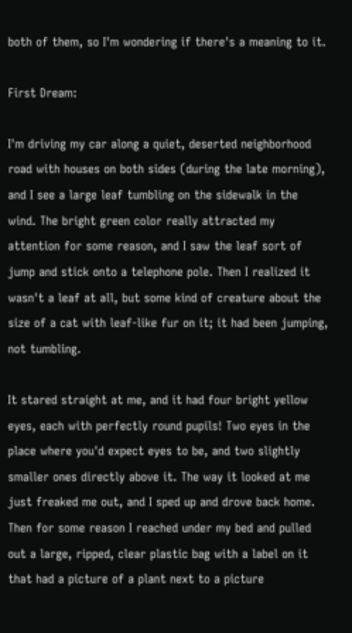both of them, so I'm wondering if there's a meaning to it.

First Dream:

I'm driving my car along a quiet, deserted neighborhood road with houses on both sides (during the late morning), and I see a large leaf tumbling on the sidewalk in the wind. The bright green color really attracted my attention for some reason, and I saw the leaf sort of jump and stick onto a telephone pole. Then I realized it wasn't a leaf at all, but some kind of creature about the size of a cat with leaf-like fur on it; it had been jumping, not tumbling.

It stared straight at me, and it had four bright yellow eyes, each with perfectly round pupils! Two eyes in the place where you'd expect eyes to be, and two slightly smaller ones directly above it. The way it looked at me just freaked me out, and I sped up and drove back home. Then for some reason I reached under my bed and pulled out a large, ripped, clear plastic bag with a label on it that had a picture of a plant next to a picture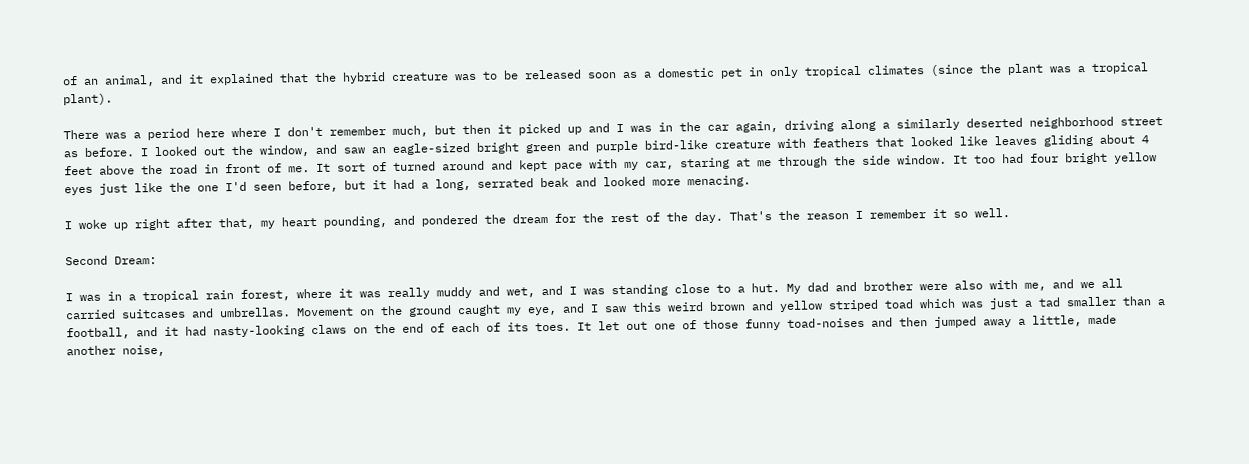of an animal, and it explained that the hybrid creature was to be released soon as a domestic pet in only tropical climates (since the plant was a tropical plant).

There was a period here where I don't remember much, but then it picked up and I was in the car again, driving along a similarly deserted neighborhood street as before. I looked out the window, and saw an eagle-sized bright green and purple bird-like creature with feathers that looked like leaves gliding about 4 feet above the road in front of me. It sort of turned around and kept pace with my car, staring at me through the side window. It too had four bright yellow eyes just like the one I'd seen before, but it had a long, serrated beak and looked more menacing.

I woke up right after that, my heart pounding, and pondered the dream for the rest of the day. That's the reason I remember it so well.

Second Dream:

I was in a tropical rain forest, where it was really muddy and wet, and I was standing close to a hut. My dad and brother were also with me, and we all carried suitcases and umbrellas. Movement on the ground caught my eye, and I saw this weird brown and yellow striped toad which was just a tad smaller than a football, and it had nasty-looking claws on the end of each of its toes. It let out one of those funny toad-noises and then jumped away a little, made another noise,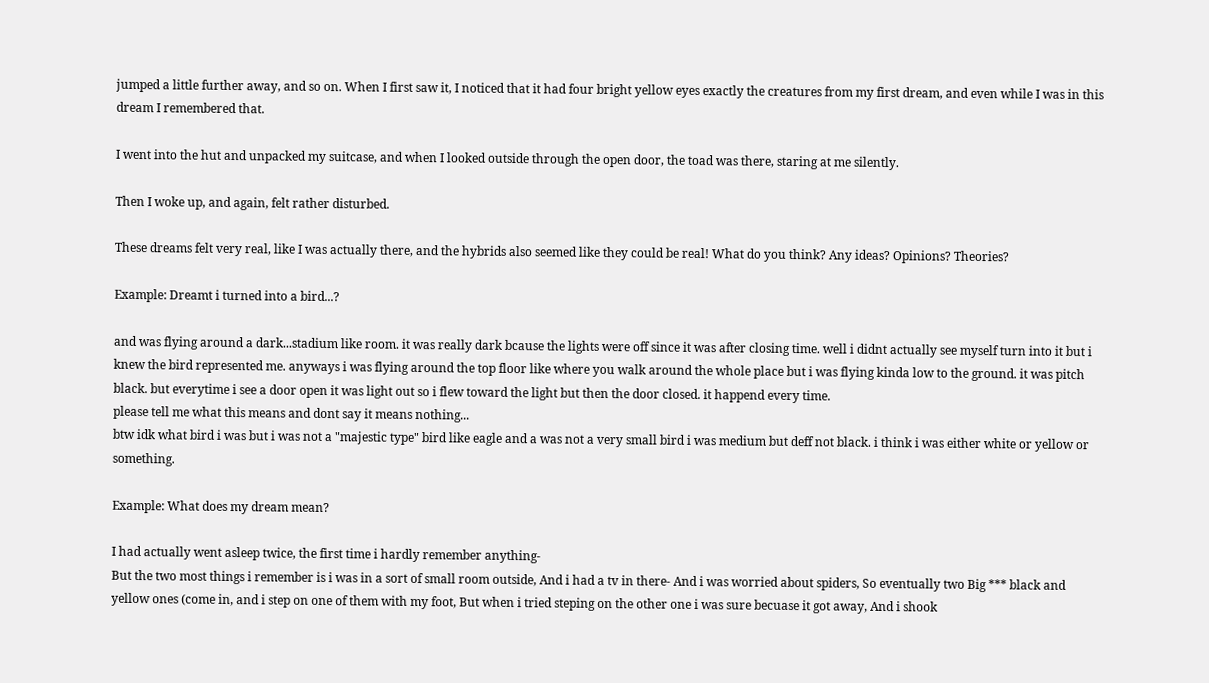jumped a little further away, and so on. When I first saw it, I noticed that it had four bright yellow eyes exactly the creatures from my first dream, and even while I was in this dream I remembered that.

I went into the hut and unpacked my suitcase, and when I looked outside through the open door, the toad was there, staring at me silently.

Then I woke up, and again, felt rather disturbed.

These dreams felt very real, like I was actually there, and the hybrids also seemed like they could be real! What do you think? Any ideas? Opinions? Theories?

Example: Dreamt i turned into a bird...?

and was flying around a dark...stadium like room. it was really dark bcause the lights were off since it was after closing time. well i didnt actually see myself turn into it but i knew the bird represented me. anyways i was flying around the top floor like where you walk around the whole place but i was flying kinda low to the ground. it was pitch black. but everytime i see a door open it was light out so i flew toward the light but then the door closed. it happend every time.
please tell me what this means and dont say it means nothing...
btw idk what bird i was but i was not a "majestic type" bird like eagle and a was not a very small bird i was medium but deff not black. i think i was either white or yellow or something.

Example: What does my dream mean?

I had actually went asleep twice, the first time i hardly remember anything-
But the two most things i remember is i was in a sort of small room outside, And i had a tv in there- And i was worried about spiders, So eventually two Big *** black and yellow ones (come in, and i step on one of them with my foot, But when i tried steping on the other one i was sure becuase it got away, And i shook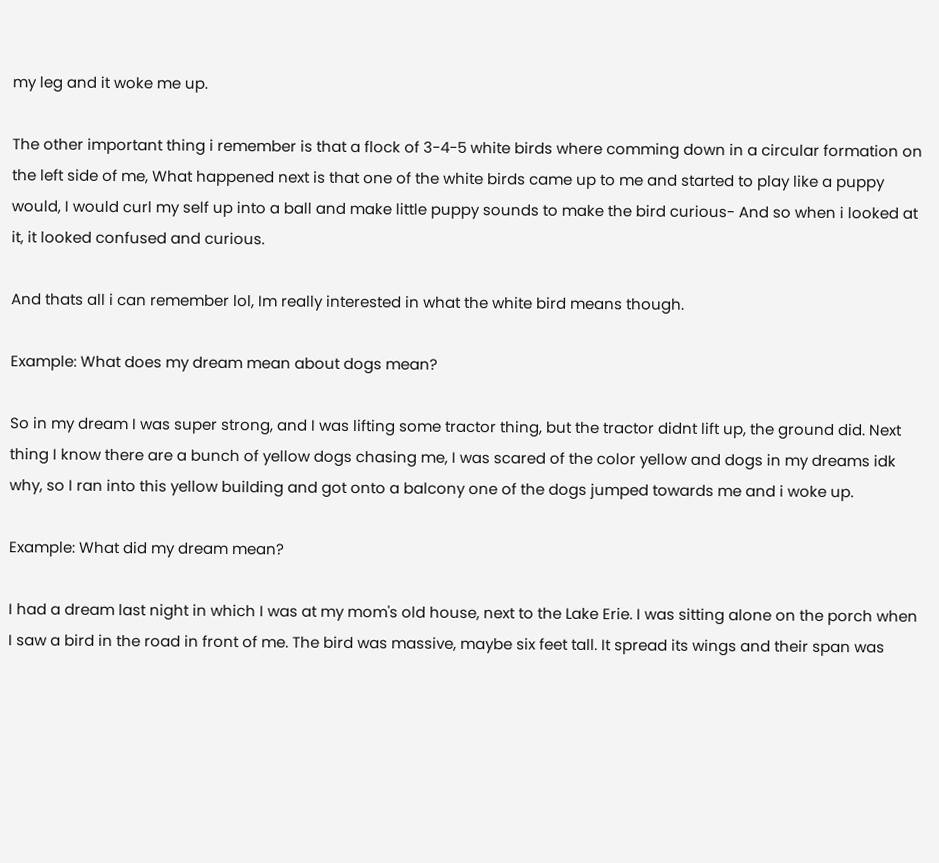my leg and it woke me up.

The other important thing i remember is that a flock of 3-4-5 white birds where comming down in a circular formation on the left side of me, What happened next is that one of the white birds came up to me and started to play like a puppy would, I would curl my self up into a ball and make little puppy sounds to make the bird curious- And so when i looked at it, it looked confused and curious.

And thats all i can remember lol, Im really interested in what the white bird means though.

Example: What does my dream mean about dogs mean?

So in my dream I was super strong, and I was lifting some tractor thing, but the tractor didnt lift up, the ground did. Next thing I know there are a bunch of yellow dogs chasing me, I was scared of the color yellow and dogs in my dreams idk why, so I ran into this yellow building and got onto a balcony one of the dogs jumped towards me and i woke up.

Example: What did my dream mean?

I had a dream last night in which I was at my mom's old house, next to the Lake Erie. I was sitting alone on the porch when I saw a bird in the road in front of me. The bird was massive, maybe six feet tall. It spread its wings and their span was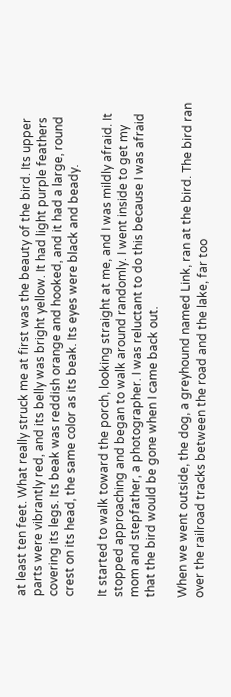at least ten feet. What really struck me at first was the beauty of the bird. Its upper parts were vibrantly red, and its belly was bright yellow. It had light purple feathers covering its legs. Its beak was reddish orange and hooked, and it had a large, round crest on its head, the same color as its beak. Its eyes were black and beady.

It started to walk toward the porch, looking straight at me, and I was mildly afraid. It stopped approaching and began to walk around randomly. I went inside to get my mom and stepfather, a photographer. I was reluctant to do this because I was afraid that the bird would be gone when I came back out.

When we went outside, the dog, a greyhound named Link, ran at the bird. The bird ran over the railroad tracks between the road and the lake, far too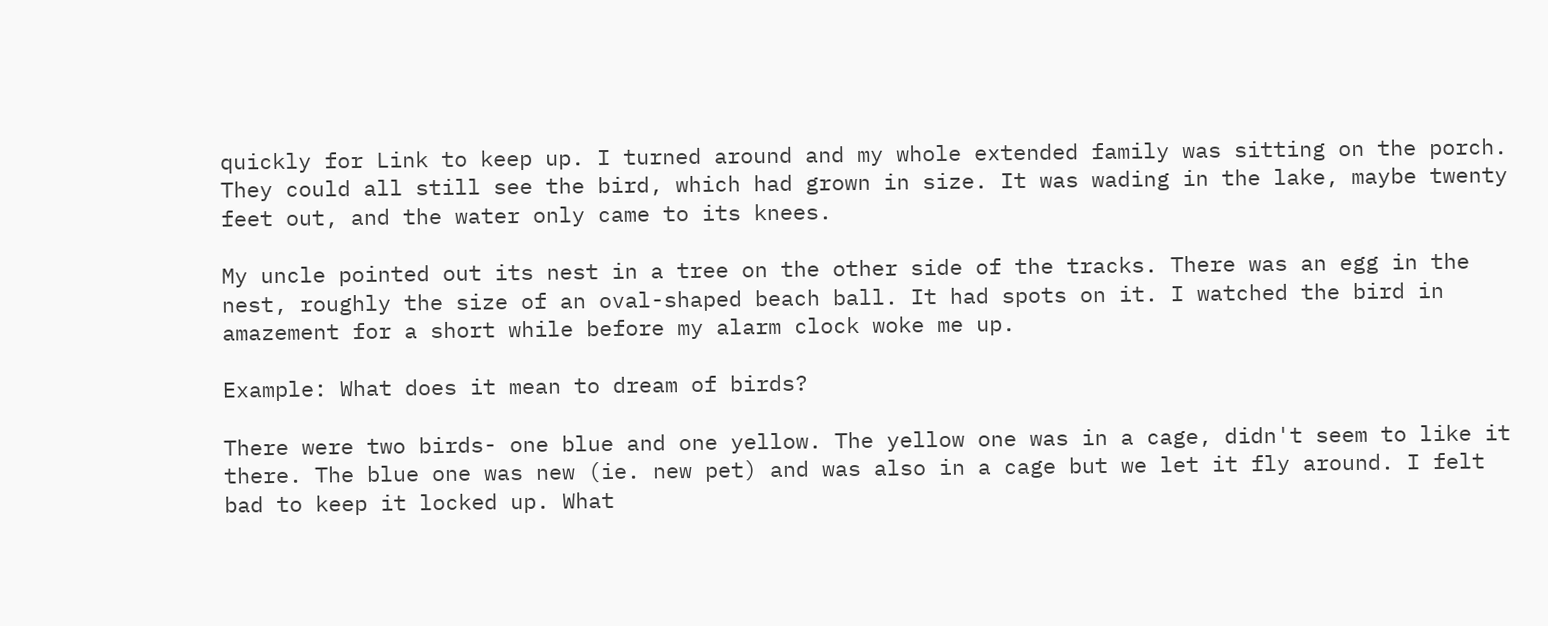quickly for Link to keep up. I turned around and my whole extended family was sitting on the porch. They could all still see the bird, which had grown in size. It was wading in the lake, maybe twenty feet out, and the water only came to its knees.

My uncle pointed out its nest in a tree on the other side of the tracks. There was an egg in the nest, roughly the size of an oval-shaped beach ball. It had spots on it. I watched the bird in amazement for a short while before my alarm clock woke me up.

Example: What does it mean to dream of birds?

There were two birds- one blue and one yellow. The yellow one was in a cage, didn't seem to like it there. The blue one was new (ie. new pet) and was also in a cage but we let it fly around. I felt bad to keep it locked up. What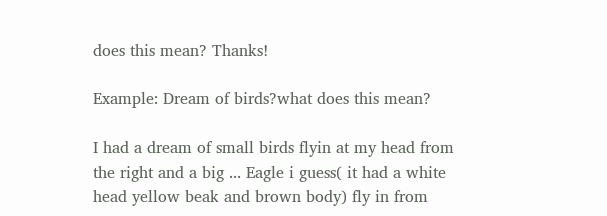does this mean? Thanks!

Example: Dream of birds?what does this mean?

I had a dream of small birds flyin at my head from the right and a big ... Eagle i guess( it had a white head yellow beak and brown body) fly in from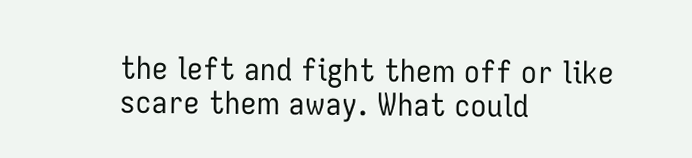the left and fight them off or like scare them away. What could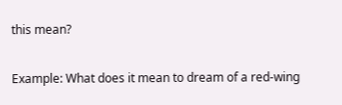this mean?

Example: What does it mean to dream of a red-wing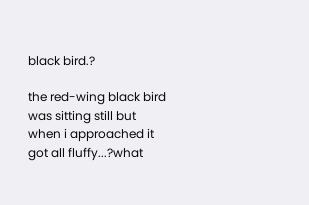black bird.?

the red-wing black bird was sitting still but when i approached it got all fluffy...?what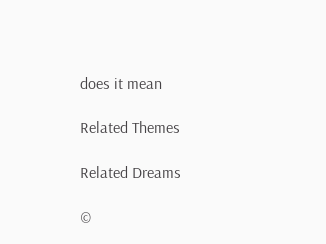does it mean

Related Themes

Related Dreams

©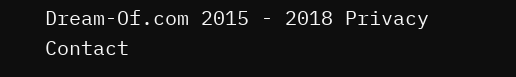Dream-Of.com 2015 - 2018 Privacy Contact